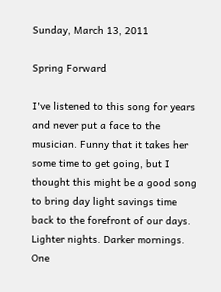Sunday, March 13, 2011

Spring Forward

I've listened to this song for years and never put a face to the musician. Funny that it takes her some time to get going, but I thought this might be a good song to bring day light savings time back to the forefront of our days. Lighter nights. Darker mornings. One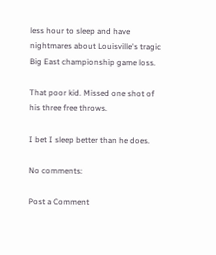less hour to sleep and have nightmares about Louisville's tragic Big East championship game loss.

That poor kid. Missed one shot of his three free throws.

I bet I sleep better than he does.

No comments:

Post a Comment